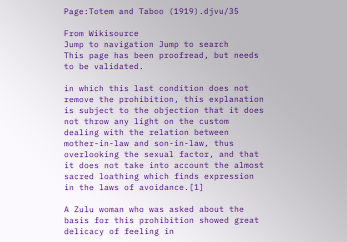Page:Totem and Taboo (1919).djvu/35

From Wikisource
Jump to navigation Jump to search
This page has been proofread, but needs to be validated.

in which this last condition does not remove the prohibition, this explanation is subject to the objection that it does not throw any light on the custom dealing with the relation between mother-in-law and son-in-law, thus overlooking the sexual factor, and that it does not take into account the almost sacred loathing which finds expression in the laws of avoidance.[1]

A Zulu woman who was asked about the basis for this prohibition showed great delicacy of feeling in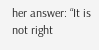her answer: “It is not right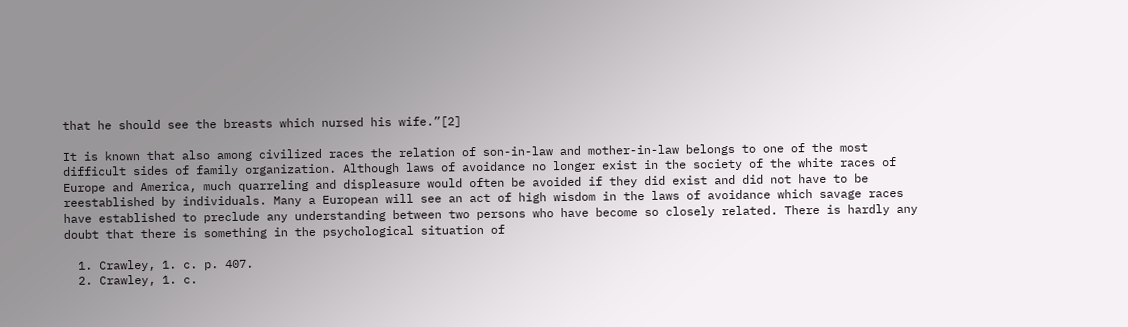that he should see the breasts which nursed his wife.”[2]

It is known that also among civilized races the relation of son-in-law and mother-in-law belongs to one of the most difficult sides of family organization. Although laws of avoidance no longer exist in the society of the white races of Europe and America, much quarreling and displeasure would often be avoided if they did exist and did not have to be reestablished by individuals. Many a European will see an act of high wisdom in the laws of avoidance which savage races have established to preclude any understanding between two persons who have become so closely related. There is hardly any doubt that there is something in the psychological situation of

  1. Crawley, 1. c. p. 407.
  2. Crawley, 1. c.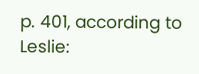p. 401, according to Leslie: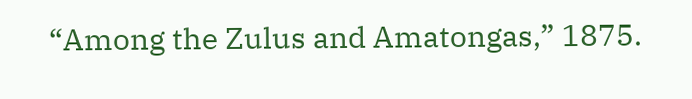“Among the Zulus and Amatongas,” 1875.